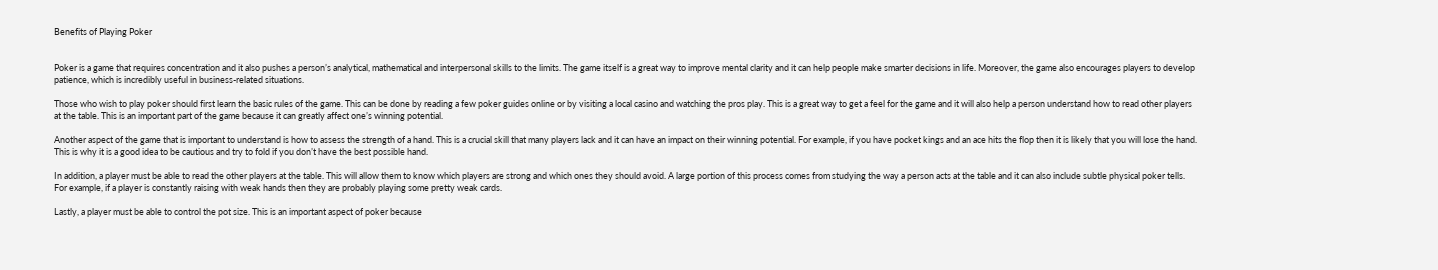Benefits of Playing Poker


Poker is a game that requires concentration and it also pushes a person’s analytical, mathematical and interpersonal skills to the limits. The game itself is a great way to improve mental clarity and it can help people make smarter decisions in life. Moreover, the game also encourages players to develop patience, which is incredibly useful in business-related situations.

Those who wish to play poker should first learn the basic rules of the game. This can be done by reading a few poker guides online or by visiting a local casino and watching the pros play. This is a great way to get a feel for the game and it will also help a person understand how to read other players at the table. This is an important part of the game because it can greatly affect one’s winning potential.

Another aspect of the game that is important to understand is how to assess the strength of a hand. This is a crucial skill that many players lack and it can have an impact on their winning potential. For example, if you have pocket kings and an ace hits the flop then it is likely that you will lose the hand. This is why it is a good idea to be cautious and try to fold if you don’t have the best possible hand.

In addition, a player must be able to read the other players at the table. This will allow them to know which players are strong and which ones they should avoid. A large portion of this process comes from studying the way a person acts at the table and it can also include subtle physical poker tells. For example, if a player is constantly raising with weak hands then they are probably playing some pretty weak cards.

Lastly, a player must be able to control the pot size. This is an important aspect of poker because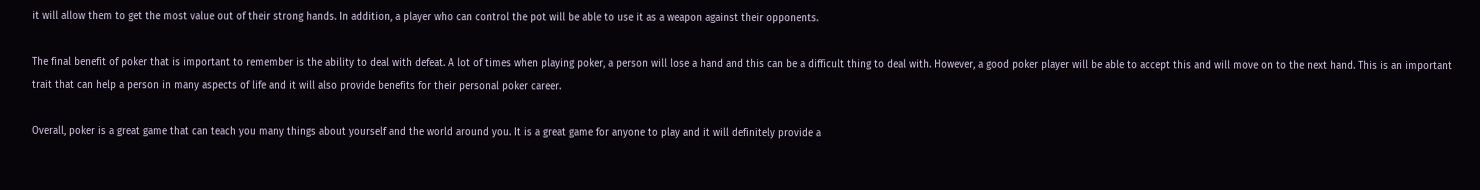it will allow them to get the most value out of their strong hands. In addition, a player who can control the pot will be able to use it as a weapon against their opponents.

The final benefit of poker that is important to remember is the ability to deal with defeat. A lot of times when playing poker, a person will lose a hand and this can be a difficult thing to deal with. However, a good poker player will be able to accept this and will move on to the next hand. This is an important trait that can help a person in many aspects of life and it will also provide benefits for their personal poker career.

Overall, poker is a great game that can teach you many things about yourself and the world around you. It is a great game for anyone to play and it will definitely provide a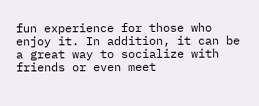fun experience for those who enjoy it. In addition, it can be a great way to socialize with friends or even meet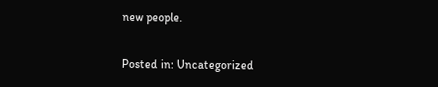new people.

Posted in: Uncategorized